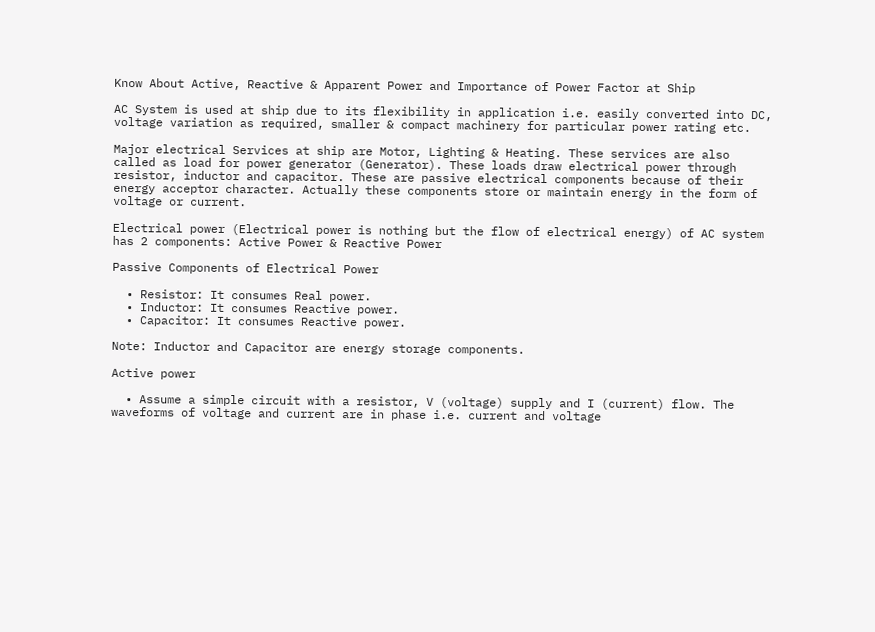Know About Active, Reactive & Apparent Power and Importance of Power Factor at Ship

AC System is used at ship due to its flexibility in application i.e. easily converted into DC, voltage variation as required, smaller & compact machinery for particular power rating etc.

Major electrical Services at ship are Motor, Lighting & Heating. These services are also called as load for power generator (Generator). These loads draw electrical power through resistor, inductor and capacitor. These are passive electrical components because of their energy acceptor character. Actually these components store or maintain energy in the form of voltage or current.

Electrical power (Electrical power is nothing but the flow of electrical energy) of AC system has 2 components: Active Power & Reactive Power

Passive Components of Electrical Power

  • Resistor: It consumes Real power.
  • Inductor: It consumes Reactive power.
  • Capacitor: It consumes Reactive power.

Note: Inductor and Capacitor are energy storage components.

Active power

  • Assume a simple circuit with a resistor, V (voltage) supply and I (current) flow. The waveforms of voltage and current are in phase i.e. current and voltage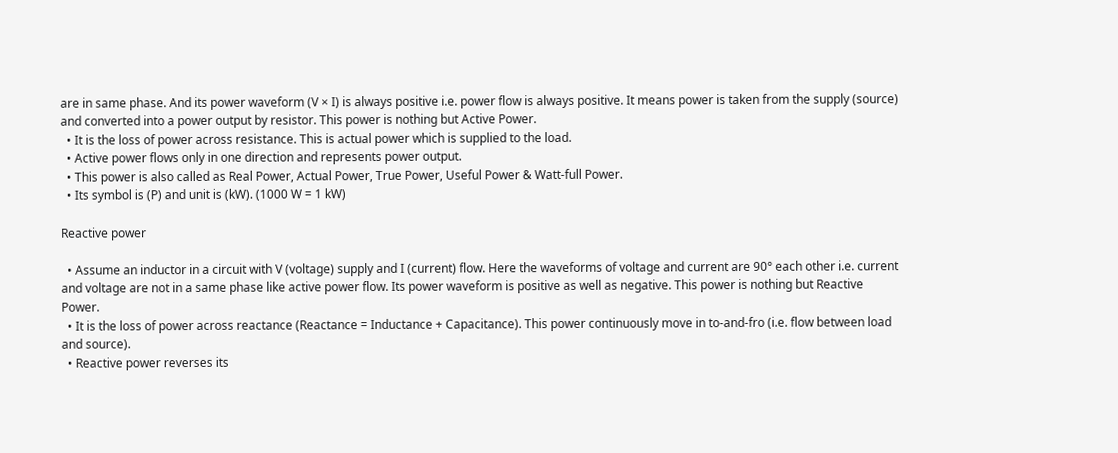are in same phase. And its power waveform (V × I) is always positive i.e. power flow is always positive. It means power is taken from the supply (source) and converted into a power output by resistor. This power is nothing but Active Power.
  • It is the loss of power across resistance. This is actual power which is supplied to the load.
  • Active power flows only in one direction and represents power output.
  • This power is also called as Real Power, Actual Power, True Power, Useful Power & Watt-full Power.
  • Its symbol is (P) and unit is (kW). (1000 W = 1 kW)

Reactive power

  • Assume an inductor in a circuit with V (voltage) supply and I (current) flow. Here the waveforms of voltage and current are 90° each other i.e. current and voltage are not in a same phase like active power flow. Its power waveform is positive as well as negative. This power is nothing but Reactive Power.
  • It is the loss of power across reactance (Reactance = Inductance + Capacitance). This power continuously move in to-and-fro (i.e. flow between load and source).
  • Reactive power reverses its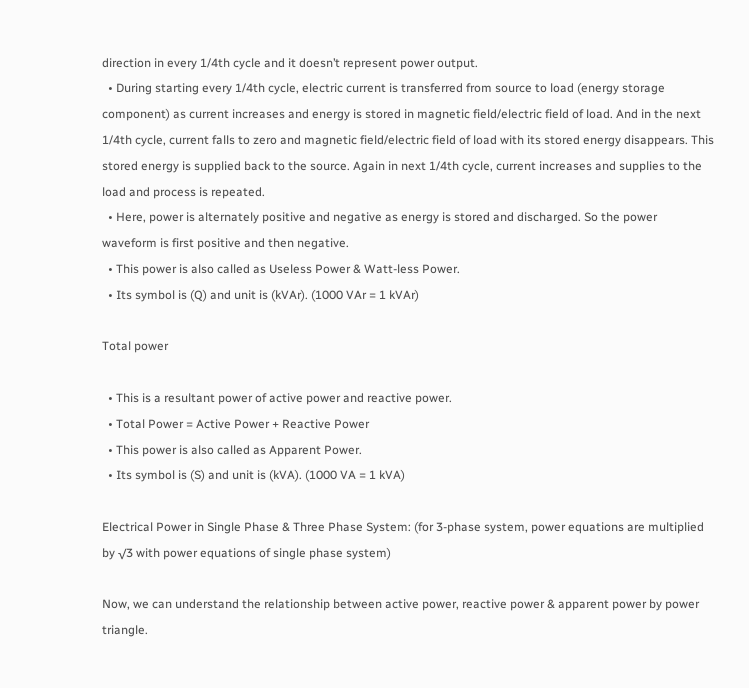direction in every 1/4th cycle and it doesn’t represent power output.
  • During starting every 1/4th cycle, electric current is transferred from source to load (energy storage component) as current increases and energy is stored in magnetic field/electric field of load. And in the next 1/4th cycle, current falls to zero and magnetic field/electric field of load with its stored energy disappears. This stored energy is supplied back to the source. Again in next 1/4th cycle, current increases and supplies to the load and process is repeated.
  • Here, power is alternately positive and negative as energy is stored and discharged. So the power waveform is first positive and then negative.
  • This power is also called as Useless Power & Watt-less Power.
  • Its symbol is (Q) and unit is (kVAr). (1000 VAr = 1 kVAr)

Total power

  • This is a resultant power of active power and reactive power.
  • Total Power = Active Power + Reactive Power
  • This power is also called as Apparent Power.
  • Its symbol is (S) and unit is (kVA). (1000 VA = 1 kVA)

Electrical Power in Single Phase & Three Phase System: (for 3-phase system, power equations are multiplied by √3 with power equations of single phase system)

Now, we can understand the relationship between active power, reactive power & apparent power by power triangle.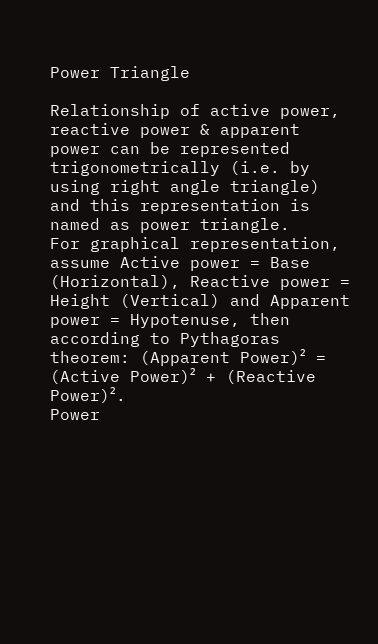Power Triangle

Relationship of active power, reactive power & apparent power can be represented trigonometrically (i.e. by using right angle triangle) and this representation is named as power triangle.
For graphical representation, assume Active power = Base (Horizontal), Reactive power = Height (Vertical) and Apparent power = Hypotenuse, then according to Pythagoras theorem: (Apparent Power)² = (Active Power)² + (Reactive Power)².
Power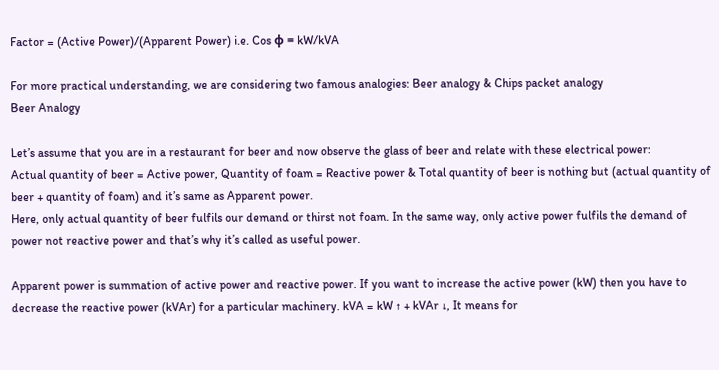Factor = (Active Power)/(Apparent Power) i.e. Cos ϕ = kW/kVA

For more practical understanding, we are considering two famous analogies: Beer analogy & Chips packet analogy
Beer Analogy

Let’s assume that you are in a restaurant for beer and now observe the glass of beer and relate with these electrical power:
Actual quantity of beer = Active power, Quantity of foam = Reactive power & Total quantity of beer is nothing but (actual quantity of beer + quantity of foam) and it’s same as Apparent power.
Here, only actual quantity of beer fulfils our demand or thirst not foam. In the same way, only active power fulfils the demand of power not reactive power and that’s why it’s called as useful power.

Apparent power is summation of active power and reactive power. If you want to increase the active power (kW) then you have to decrease the reactive power (kVAr) for a particular machinery. kVA = kW ↑ + kVAr ↓, It means for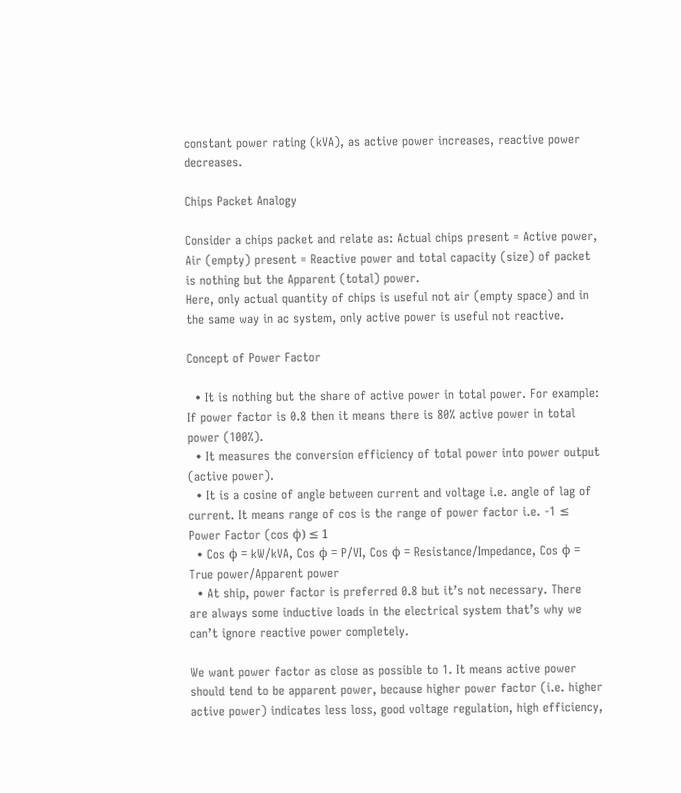constant power rating (kVA), as active power increases, reactive power decreases.

Chips Packet Analogy

Consider a chips packet and relate as: Actual chips present = Active power, Air (empty) present = Reactive power and total capacity (size) of packet is nothing but the Apparent (total) power.
Here, only actual quantity of chips is useful not air (empty space) and in the same way in ac system, only active power is useful not reactive.

Concept of Power Factor

  • It is nothing but the share of active power in total power. For example: If power factor is 0.8 then it means there is 80% active power in total power (100%).
  • It measures the conversion efficiency of total power into power output (active power).
  • It is a cosine of angle between current and voltage i.e. angle of lag of current. It means range of cos is the range of power factor i.e. -1 ≤ Power Factor (cos ϕ) ≤ 1
  • Cos ϕ = kW/kVA, Cos ϕ = P/VI, Cos ϕ = Resistance/Impedance, Cos ϕ = True power/Apparent power
  • At ship, power factor is preferred 0.8 but it’s not necessary. There are always some inductive loads in the electrical system that’s why we can’t ignore reactive power completely.

We want power factor as close as possible to 1. It means active power should tend to be apparent power, because higher power factor (i.e. higher active power) indicates less loss, good voltage regulation, high efficiency,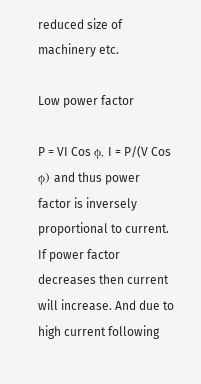reduced size of machinery etc.

Low power factor

P = VI Cos ϕ, I = P/(V Cos ϕ) and thus power factor is inversely proportional to current.
If power factor decreases then current will increase. And due to high current following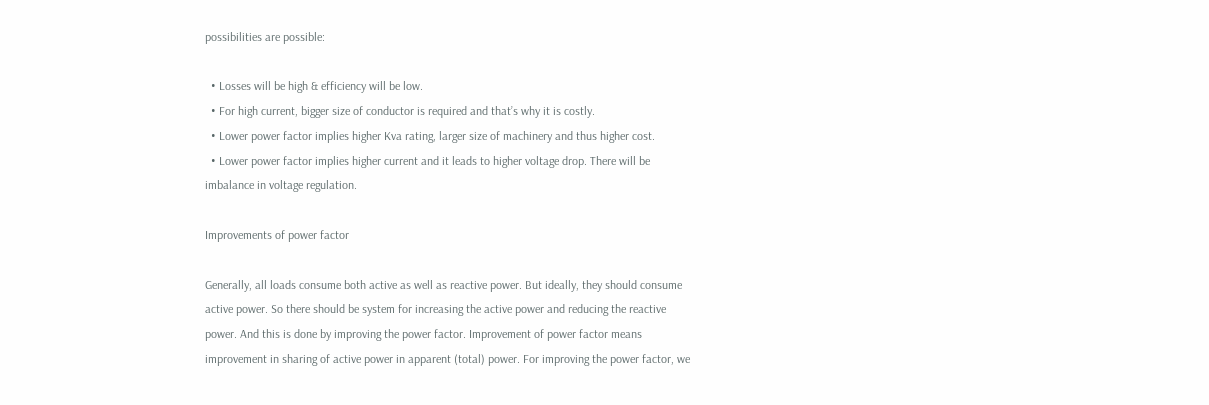possibilities are possible:

  • Losses will be high & efficiency will be low.
  • For high current, bigger size of conductor is required and that’s why it is costly.
  • Lower power factor implies higher Kva rating, larger size of machinery and thus higher cost.
  • Lower power factor implies higher current and it leads to higher voltage drop. There will be imbalance in voltage regulation.

Improvements of power factor

Generally, all loads consume both active as well as reactive power. But ideally, they should consume active power. So there should be system for increasing the active power and reducing the reactive power. And this is done by improving the power factor. Improvement of power factor means improvement in sharing of active power in apparent (total) power. For improving the power factor, we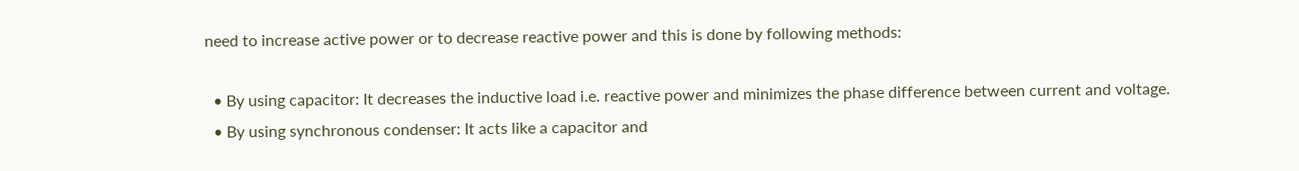need to increase active power or to decrease reactive power and this is done by following methods:

  • By using capacitor: It decreases the inductive load i.e. reactive power and minimizes the phase difference between current and voltage.
  • By using synchronous condenser: It acts like a capacitor and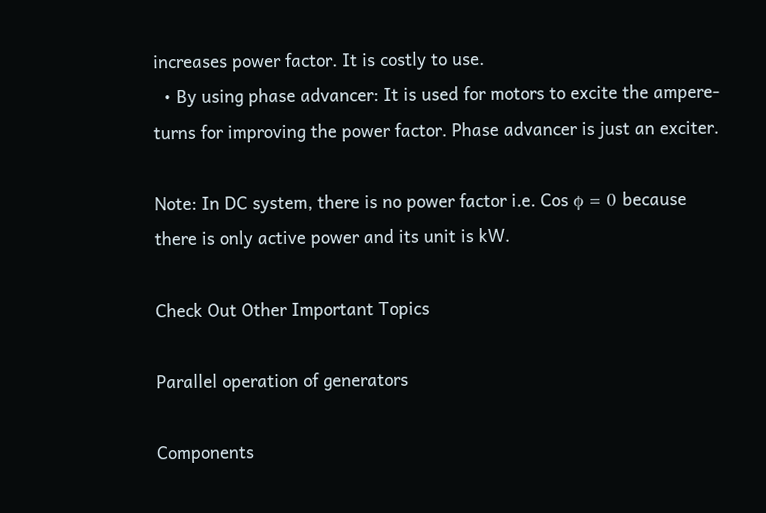increases power factor. It is costly to use.
  • By using phase advancer: It is used for motors to excite the ampere-turns for improving the power factor. Phase advancer is just an exciter.

Note: In DC system, there is no power factor i.e. Cos ϕ = 0 because there is only active power and its unit is kW.

Check Out Other Important Topics

Parallel operation of generators

Components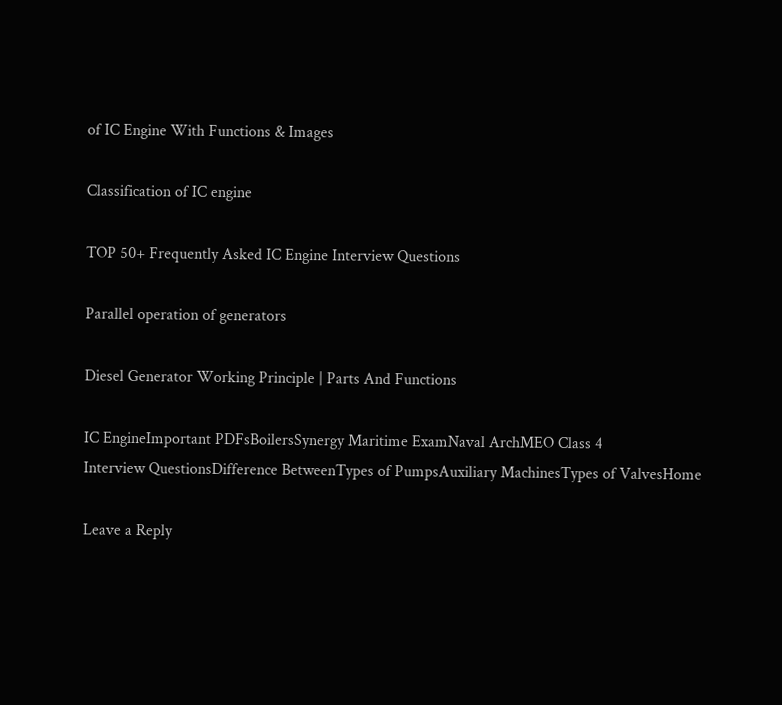of IC Engine With Functions & Images

Classification of IC engine

TOP 50+ Frequently Asked IC Engine Interview Questions

Parallel operation of generators

Diesel Generator Working Principle | Parts And Functions

IC EngineImportant PDFsBoilersSynergy Maritime ExamNaval ArchMEO Class 4
Interview QuestionsDifference BetweenTypes of PumpsAuxiliary MachinesTypes of ValvesHome

Leave a Reply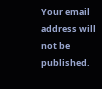Your email address will not be published.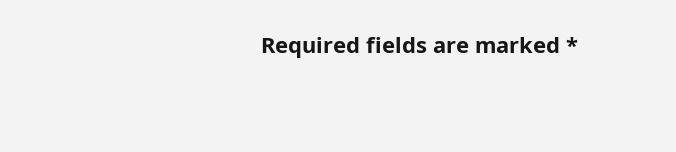Required fields are marked *